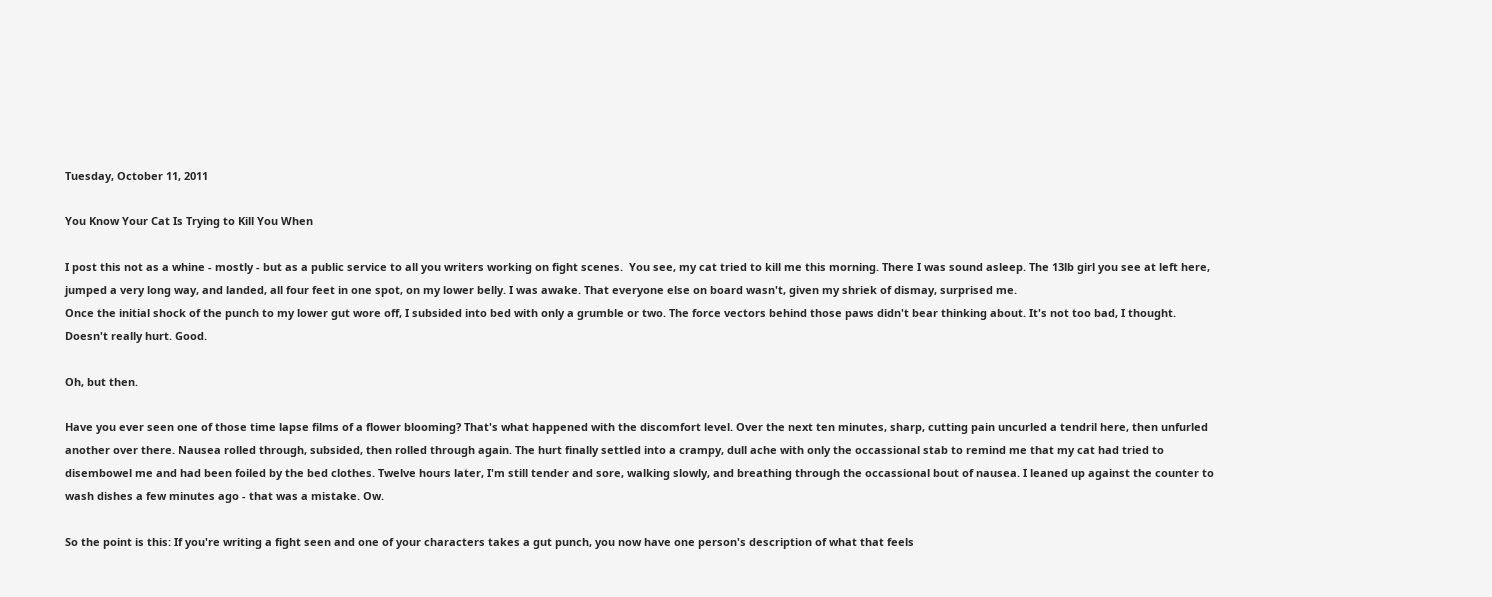Tuesday, October 11, 2011

You Know Your Cat Is Trying to Kill You When

I post this not as a whine - mostly - but as a public service to all you writers working on fight scenes.  You see, my cat tried to kill me this morning. There I was sound asleep. The 13lb girl you see at left here, jumped a very long way, and landed, all four feet in one spot, on my lower belly. I was awake. That everyone else on board wasn't, given my shriek of dismay, surprised me.
Once the initial shock of the punch to my lower gut wore off, I subsided into bed with only a grumble or two. The force vectors behind those paws didn't bear thinking about. It's not too bad, I thought. Doesn't really hurt. Good.

Oh, but then.

Have you ever seen one of those time lapse films of a flower blooming? That's what happened with the discomfort level. Over the next ten minutes, sharp, cutting pain uncurled a tendril here, then unfurled another over there. Nausea rolled through, subsided, then rolled through again. The hurt finally settled into a crampy, dull ache with only the occassional stab to remind me that my cat had tried to disembowel me and had been foiled by the bed clothes. Twelve hours later, I'm still tender and sore, walking slowly, and breathing through the occassional bout of nausea. I leaned up against the counter to wash dishes a few minutes ago - that was a mistake. Ow.

So the point is this: If you're writing a fight seen and one of your characters takes a gut punch, you now have one person's description of what that feels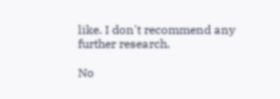like. I don't recommend any further research.

No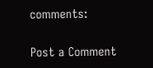comments:

Post a Comment